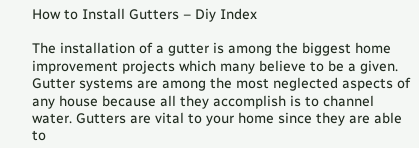How to Install Gutters – Diy Index

The installation of a gutter is among the biggest home improvement projects which many believe to be a given. Gutter systems are among the most neglected aspects of any house because all they accomplish is to channel water. Gutters are vital to your home since they are able to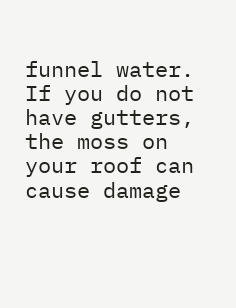funnel water. If you do not have gutters, the moss on your roof can cause damage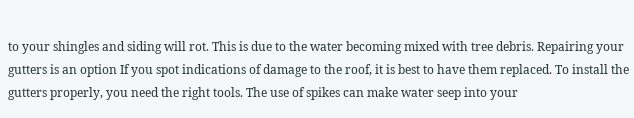to your shingles and siding will rot. This is due to the water becoming mixed with tree debris. Repairing your gutters is an option If you spot indications of damage to the roof, it is best to have them replaced. To install the gutters properly, you need the right tools. The use of spikes can make water seep into your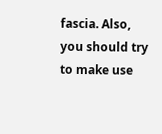fascia. Also, you should try to make use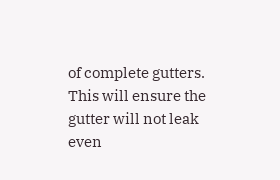of complete gutters. This will ensure the gutter will not leak even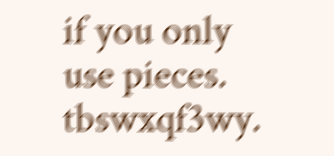if you only use pieces. tbswxqf3wy.